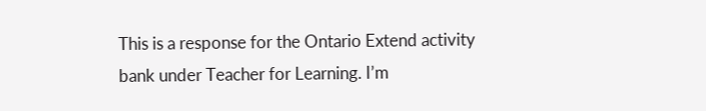This is a response for the Ontario Extend activity bank under Teacher for Learning. I’m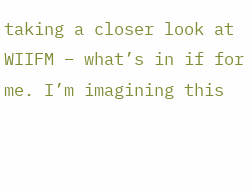taking a closer look at WIIFM – what’s in if for me. I’m imagining this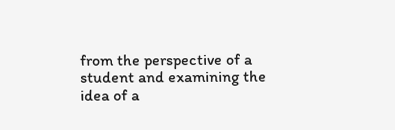from the perspective of a student and examining the idea of a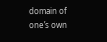domain of one’s own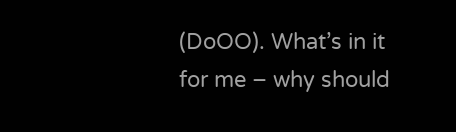(DoOO). What’s in it for me – why should